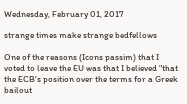Wednesday, February 01, 2017

strange times make strange bedfellows

One of the reasons (Icons passim) that I voted to leave the EU was that I believed "that the ECB's position over the terms for a Greek bailout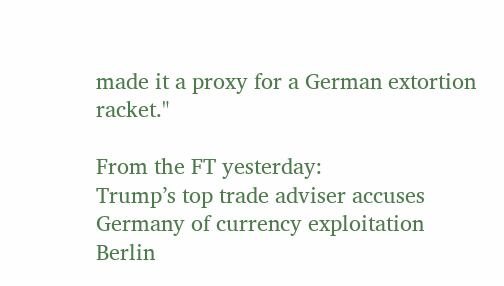made it a proxy for a German extortion racket."

From the FT yesterday:
Trump’s top trade adviser accuses Germany of currency exploitation
Berlin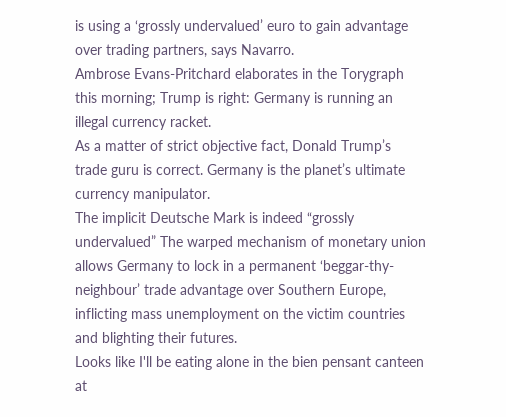is using a ‘grossly undervalued’ euro to gain advantage over trading partners, says Navarro.
Ambrose Evans-Pritchard elaborates in the Torygraph this morning; Trump is right: Germany is running an illegal currency racket.
As a matter of strict objective fact, Donald Trump’s trade guru is correct. Germany is the planet’s ultimate currency manipulator.
The implicit Deutsche Mark is indeed “grossly undervalued” The warped mechanism of monetary union allows Germany to lock in a permanent ‘beggar-thy-neighbour’ trade advantage over Southern Europe, inflicting mass unemployment on the victim countries and blighting their futures.
Looks like I'll be eating alone in the bien pensant canteen at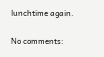lunchtime again.

No comments: